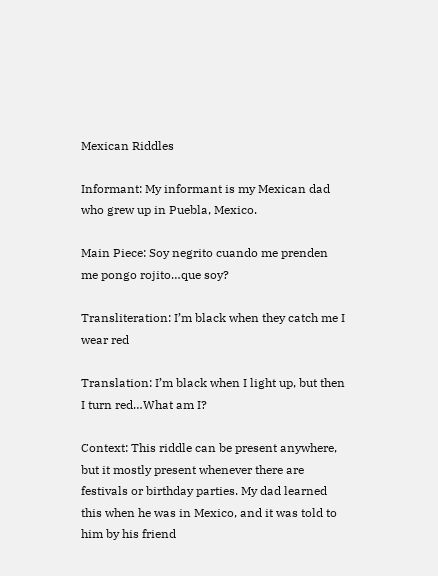Mexican Riddles

Informant: My informant is my Mexican dad who grew up in Puebla, Mexico.

Main Piece: Soy negrito cuando me prenden me pongo rojito…que soy?

Transliteration: I’m black when they catch me I wear red

Translation: I’m black when I light up, but then I turn red…What am I?

Context: This riddle can be present anywhere, but it mostly present whenever there are festivals or birthday parties. My dad learned this when he was in Mexico, and it was told to him by his friend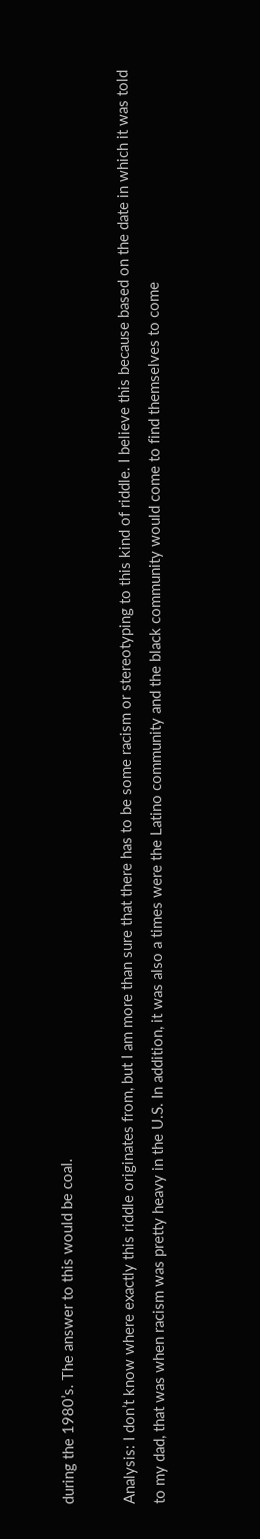during the 1980’s. The answer to this would be coal.

Analysis: I don’t know where exactly this riddle originates from, but I am more than sure that there has to be some racism or stereotyping to this kind of riddle. I believe this because based on the date in which it was told to my dad, that was when racism was pretty heavy in the U.S. In addition, it was also a times were the Latino community and the black community would come to find themselves to come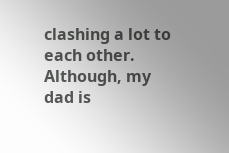clashing a lot to each other. Although, my dad is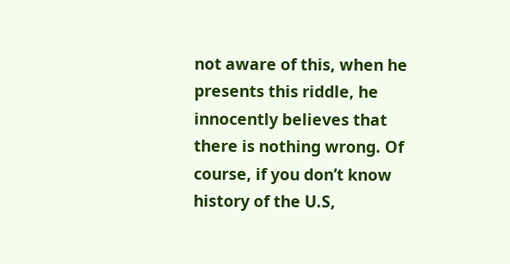not aware of this, when he presents this riddle, he innocently believes that there is nothing wrong. Of course, if you don’t know history of the U.S,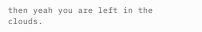then yeah you are left in the clouds.